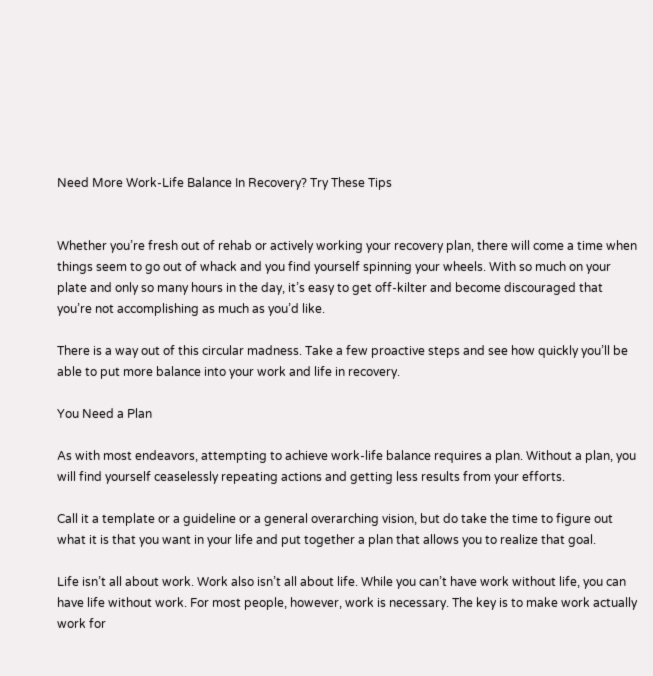Need More Work-Life Balance In Recovery? Try These Tips


Whether you’re fresh out of rehab or actively working your recovery plan, there will come a time when things seem to go out of whack and you find yourself spinning your wheels. With so much on your plate and only so many hours in the day, it’s easy to get off-kilter and become discouraged that you’re not accomplishing as much as you’d like.

There is a way out of this circular madness. Take a few proactive steps and see how quickly you’ll be able to put more balance into your work and life in recovery.

You Need a Plan

As with most endeavors, attempting to achieve work-life balance requires a plan. Without a plan, you will find yourself ceaselessly repeating actions and getting less results from your efforts.

Call it a template or a guideline or a general overarching vision, but do take the time to figure out what it is that you want in your life and put together a plan that allows you to realize that goal.

Life isn’t all about work. Work also isn’t all about life. While you can’t have work without life, you can have life without work. For most people, however, work is necessary. The key is to make work actually work for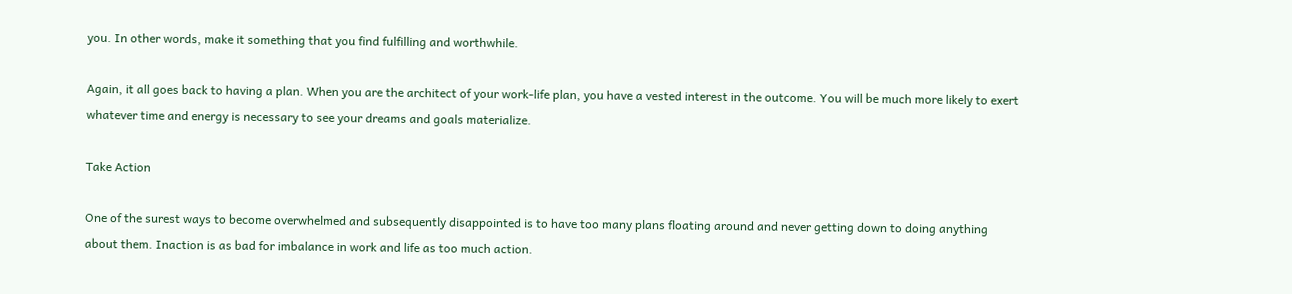you. In other words, make it something that you find fulfilling and worthwhile.

Again, it all goes back to having a plan. When you are the architect of your work-life plan, you have a vested interest in the outcome. You will be much more likely to exert whatever time and energy is necessary to see your dreams and goals materialize.

Take Action

One of the surest ways to become overwhelmed and subsequently disappointed is to have too many plans floating around and never getting down to doing anything about them. Inaction is as bad for imbalance in work and life as too much action.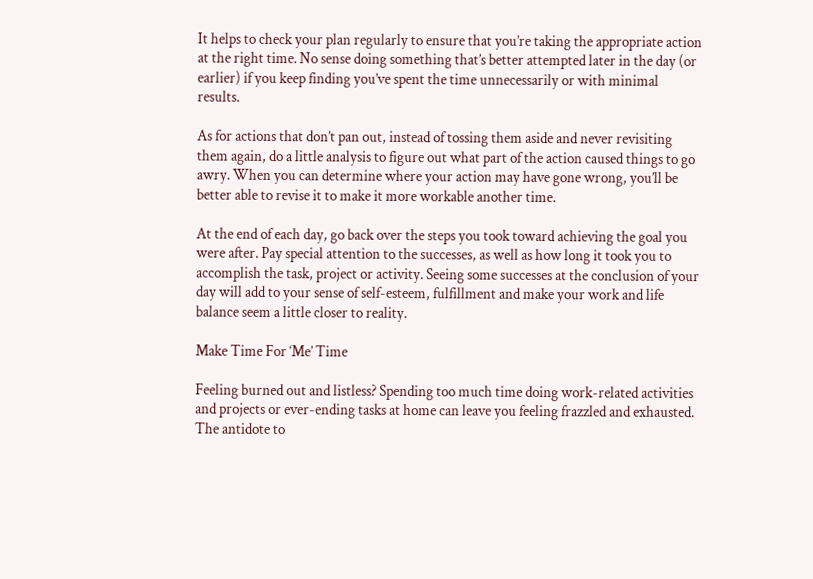It helps to check your plan regularly to ensure that you’re taking the appropriate action at the right time. No sense doing something that’s better attempted later in the day (or earlier) if you keep finding you’ve spent the time unnecessarily or with minimal results.

As for actions that don’t pan out, instead of tossing them aside and never revisiting them again, do a little analysis to figure out what part of the action caused things to go awry. When you can determine where your action may have gone wrong, you’ll be better able to revise it to make it more workable another time.

At the end of each day, go back over the steps you took toward achieving the goal you were after. Pay special attention to the successes, as well as how long it took you to accomplish the task, project or activity. Seeing some successes at the conclusion of your day will add to your sense of self-esteem, fulfillment and make your work and life balance seem a little closer to reality.

Make Time For ‘Me’ Time

Feeling burned out and listless? Spending too much time doing work-related activities and projects or ever-ending tasks at home can leave you feeling frazzled and exhausted. The antidote to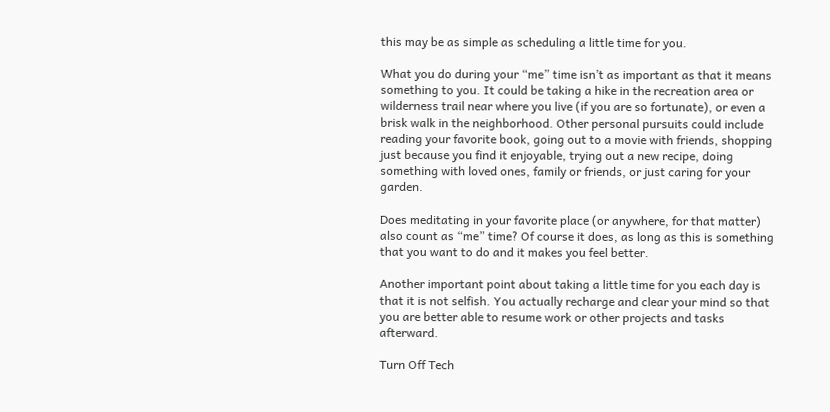this may be as simple as scheduling a little time for you.

What you do during your “me” time isn’t as important as that it means something to you. It could be taking a hike in the recreation area or wilderness trail near where you live (if you are so fortunate), or even a brisk walk in the neighborhood. Other personal pursuits could include reading your favorite book, going out to a movie with friends, shopping just because you find it enjoyable, trying out a new recipe, doing something with loved ones, family or friends, or just caring for your garden.

Does meditating in your favorite place (or anywhere, for that matter) also count as “me” time? Of course it does, as long as this is something that you want to do and it makes you feel better.

Another important point about taking a little time for you each day is that it is not selfish. You actually recharge and clear your mind so that you are better able to resume work or other projects and tasks afterward.

Turn Off Tech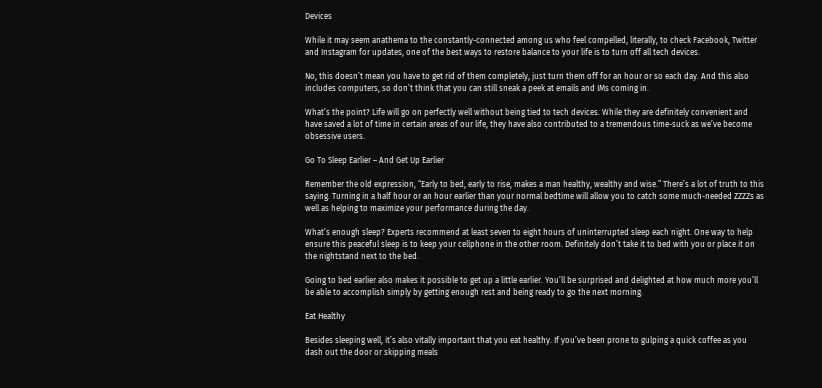Devices

While it may seem anathema to the constantly-connected among us who feel compelled, literally, to check Facebook, Twitter and Instagram for updates, one of the best ways to restore balance to your life is to turn off all tech devices.

No, this doesn’t mean you have to get rid of them completely, just turn them off for an hour or so each day. And this also includes computers, so don’t think that you can still sneak a peek at emails and IMs coming in.

What’s the point? Life will go on perfectly well without being tied to tech devices. While they are definitely convenient and have saved a lot of time in certain areas of our life, they have also contributed to a tremendous time-suck as we’ve become obsessive users.

Go To Sleep Earlier – And Get Up Earlier

Remember the old expression, “Early to bed, early to rise, makes a man healthy, wealthy and wise.” There’s a lot of truth to this saying. Turning in a half hour or an hour earlier than your normal bedtime will allow you to catch some much-needed ZZZZs as well as helping to maximize your performance during the day.

What’s enough sleep? Experts recommend at least seven to eight hours of uninterrupted sleep each night. One way to help ensure this peaceful sleep is to keep your cellphone in the other room. Definitely don’t take it to bed with you or place it on the nightstand next to the bed.

Going to bed earlier also makes it possible to get up a little earlier. You’ll be surprised and delighted at how much more you’ll be able to accomplish simply by getting enough rest and being ready to go the next morning.

Eat Healthy

Besides sleeping well, it’s also vitally important that you eat healthy. If you’ve been prone to gulping a quick coffee as you dash out the door or skipping meals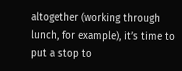altogether (working through lunch, for example), it’s time to put a stop to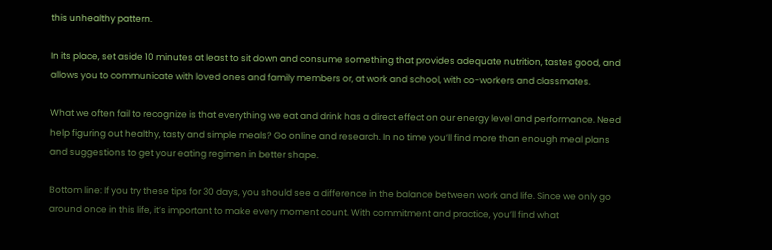this unhealthy pattern.

In its place, set aside 10 minutes at least to sit down and consume something that provides adequate nutrition, tastes good, and allows you to communicate with loved ones and family members or, at work and school, with co-workers and classmates.

What we often fail to recognize is that everything we eat and drink has a direct effect on our energy level and performance. Need help figuring out healthy, tasty and simple meals? Go online and research. In no time you’ll find more than enough meal plans and suggestions to get your eating regimen in better shape.

Bottom line: If you try these tips for 30 days, you should see a difference in the balance between work and life. Since we only go around once in this life, it’s important to make every moment count. With commitment and practice, you’ll find what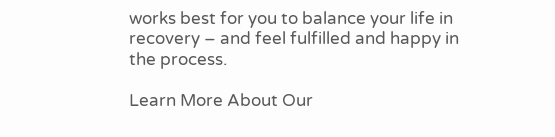works best for you to balance your life in recovery – and feel fulfilled and happy in the process.

Learn More About Our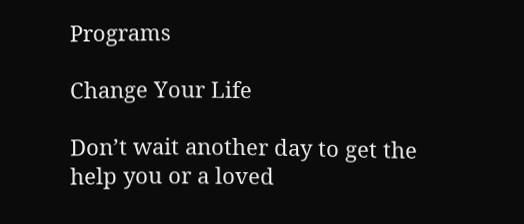Programs

Change Your Life

Don’t wait another day to get the help you or a loved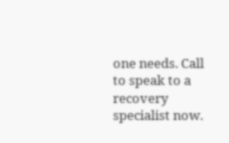one needs. Call to speak to a recovery specialist now.